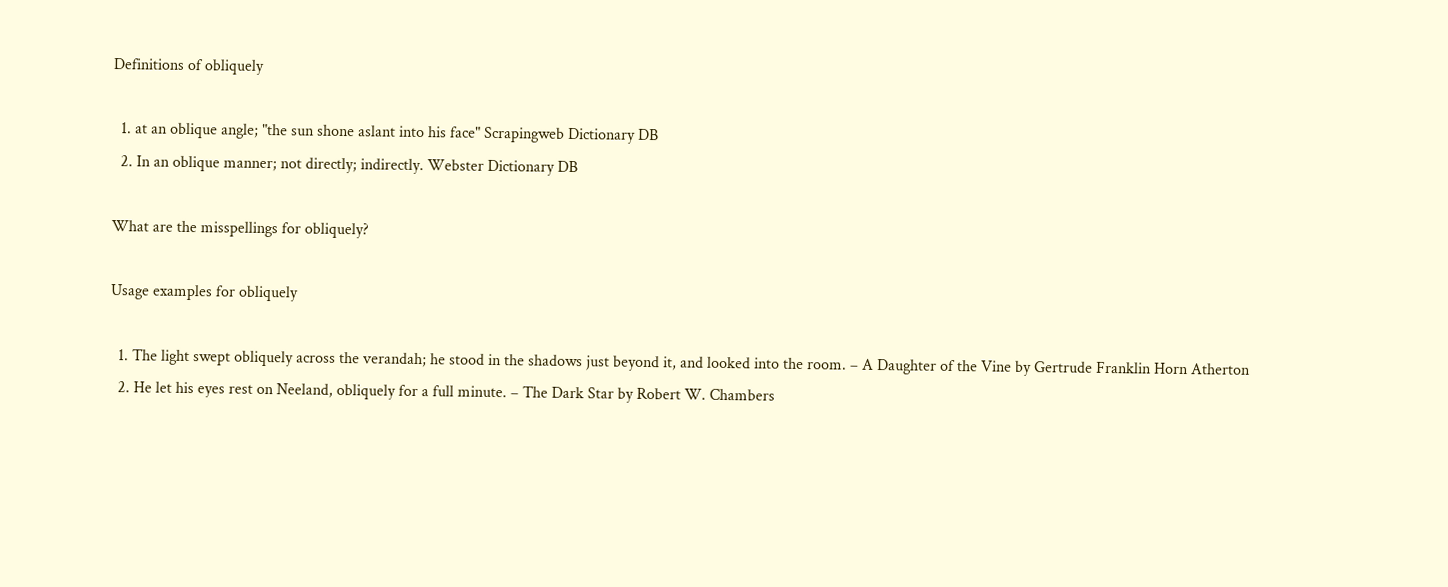Definitions of obliquely

  1. at an oblique angle; "the sun shone aslant into his face" Scrapingweb Dictionary DB
  2. In an oblique manner; not directly; indirectly. Webster Dictionary DB

What are the misspellings for obliquely?

Usage examples for obliquely

  1. The light swept obliquely across the verandah; he stood in the shadows just beyond it, and looked into the room. – A Daughter of the Vine by Gertrude Franklin Horn Atherton
  2. He let his eyes rest on Neeland, obliquely for a full minute. – The Dark Star by Robert W. Chambers